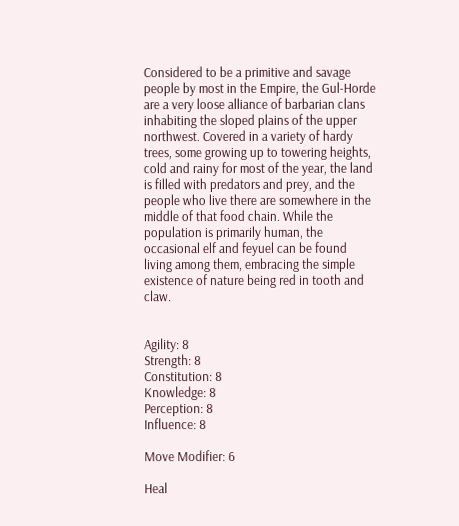Considered to be a primitive and savage people by most in the Empire, the Gul-Horde are a very loose alliance of barbarian clans inhabiting the sloped plains of the upper northwest. Covered in a variety of hardy trees, some growing up to towering heights, cold and rainy for most of the year, the land is filled with predators and prey, and the people who live there are somewhere in the middle of that food chain. While the population is primarily human, the occasional elf and feyuel can be found living among them, embracing the simple existence of nature being red in tooth and claw.


Agility: 8
Strength: 8
Constitution: 8
Knowledge: 8
Perception: 8
Influence: 8

Move Modifier: 6

Heal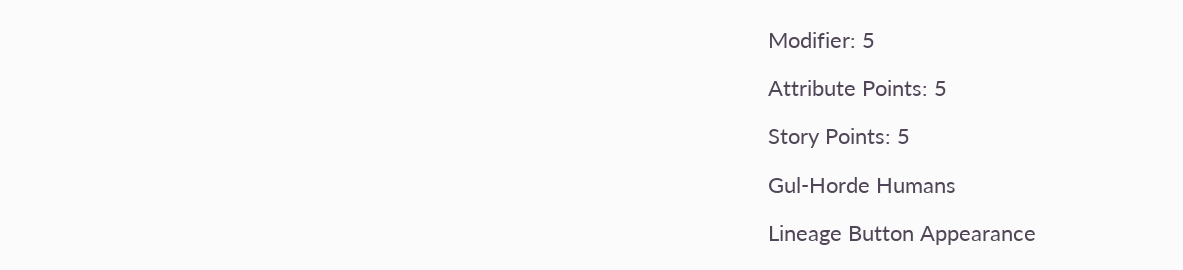Modifier: 5

Attribute Points: 5

Story Points: 5

Gul-Horde Humans

Lineage Button Appearance